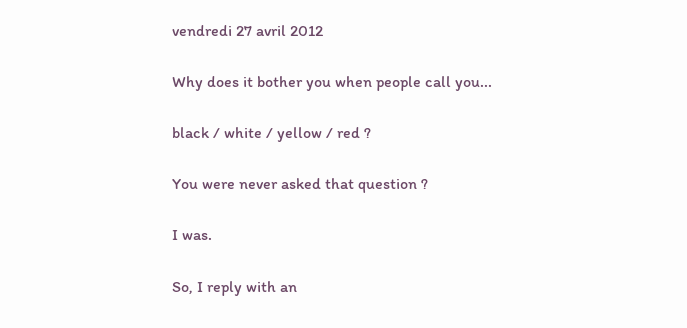vendredi 27 avril 2012

Why does it bother you when people call you...

black / white / yellow / red ?

You were never asked that question ?

I was.

So, I reply with an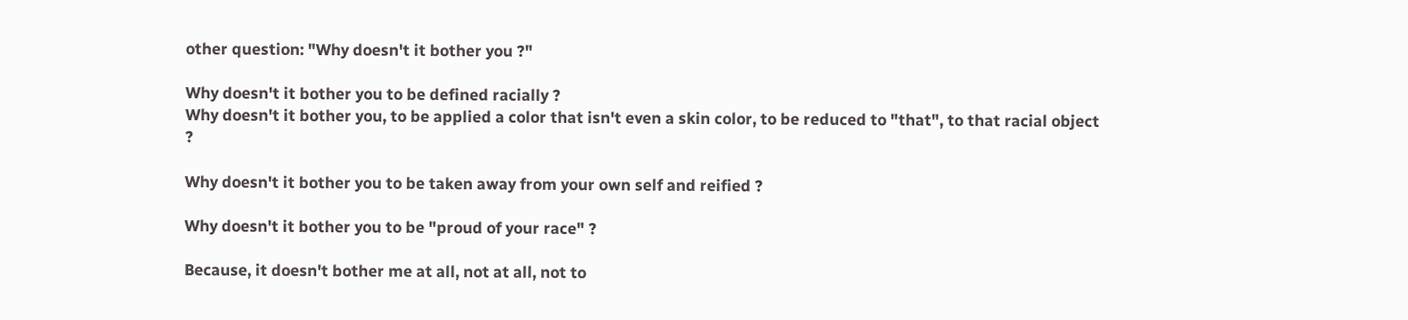other question: "Why doesn't it bother you ?"

Why doesn't it bother you to be defined racially ?
Why doesn't it bother you, to be applied a color that isn't even a skin color, to be reduced to "that", to that racial object ?

Why doesn't it bother you to be taken away from your own self and reified ?

Why doesn't it bother you to be "proud of your race" ?

Because, it doesn't bother me at all, not at all, not to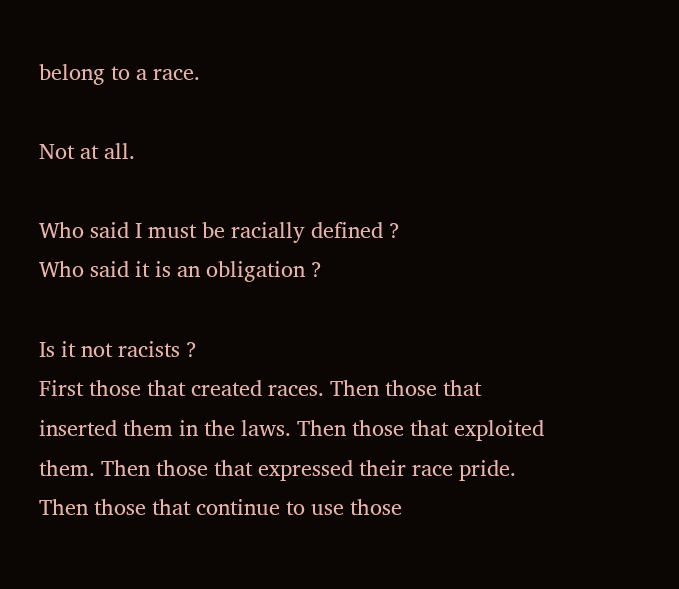belong to a race.

Not at all.

Who said I must be racially defined ?
Who said it is an obligation ?

Is it not racists ?
First those that created races. Then those that inserted them in the laws. Then those that exploited them. Then those that expressed their race pride. Then those that continue to use those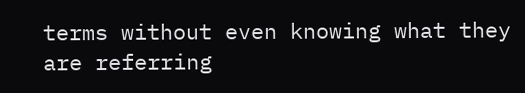terms without even knowing what they are referring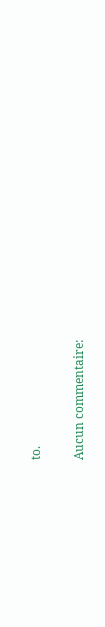to.

Aucun commentaire: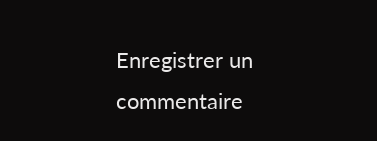Enregistrer un commentaire